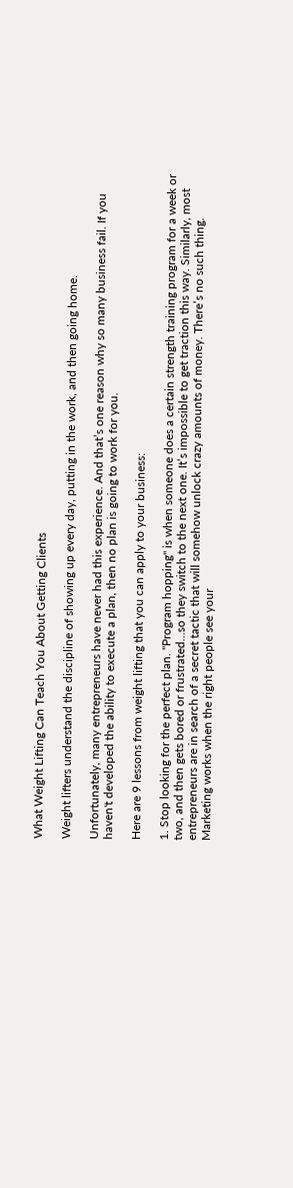What Weight Lifting Can Teach You About Getting Clients

Weight lifters understand the discipline of showing up every day, putting in the work, and then going home.

Unfortunately, many entrepreneurs have never had this experience. And that’s one reason why so many business fail. If you haven't developed the ability to execute a plan, then no plan is going to work for you.

Here are 9 lessons from weight lifting that you can apply to your business:

1. Stop looking for the perfect plan. "Program hopping" is when someone does a certain strength training program for a week or two, and then gets bored or frustrated…so they switch to the next one. It’s impossible to get traction this way. Similarly, most entrepreneurs are in search of a secret tactic that will somehow unlock crazy amounts of money. There’s no such thing. Marketing works when the right people see your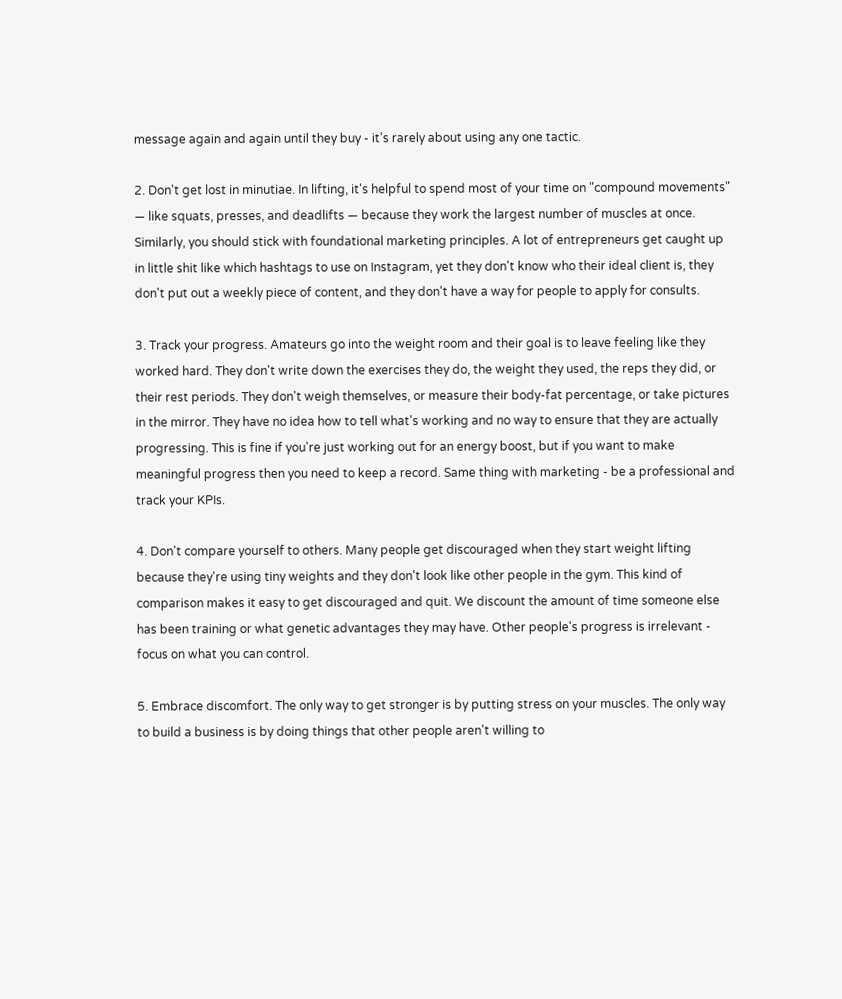message again and again until they buy - it’s rarely about using any one tactic.

2. Don't get lost in minutiae. In lifting, it's helpful to spend most of your time on "compound movements" — like squats, presses, and deadlifts — because they work the largest number of muscles at once. Similarly, you should stick with foundational marketing principles. A lot of entrepreneurs get caught up in little shit like which hashtags to use on Instagram, yet they don't know who their ideal client is, they don't put out a weekly piece of content, and they don't have a way for people to apply for consults.

3. Track your progress. Amateurs go into the weight room and their goal is to leave feeling like they worked hard. They don't write down the exercises they do, the weight they used, the reps they did, or their rest periods. They don't weigh themselves, or measure their body-fat percentage, or take pictures in the mirror. They have no idea how to tell what's working and no way to ensure that they are actually progressing. This is fine if you're just working out for an energy boost, but if you want to make meaningful progress then you need to keep a record. Same thing with marketing - be a professional and track your KPIs.

4. Don't compare yourself to others. Many people get discouraged when they start weight lifting because they're using tiny weights and they don't look like other people in the gym. This kind of comparison makes it easy to get discouraged and quit. We discount the amount of time someone else has been training or what genetic advantages they may have. Other people's progress is irrelevant - focus on what you can control.

5. Embrace discomfort. The only way to get stronger is by putting stress on your muscles. The only way to build a business is by doing things that other people aren't willing to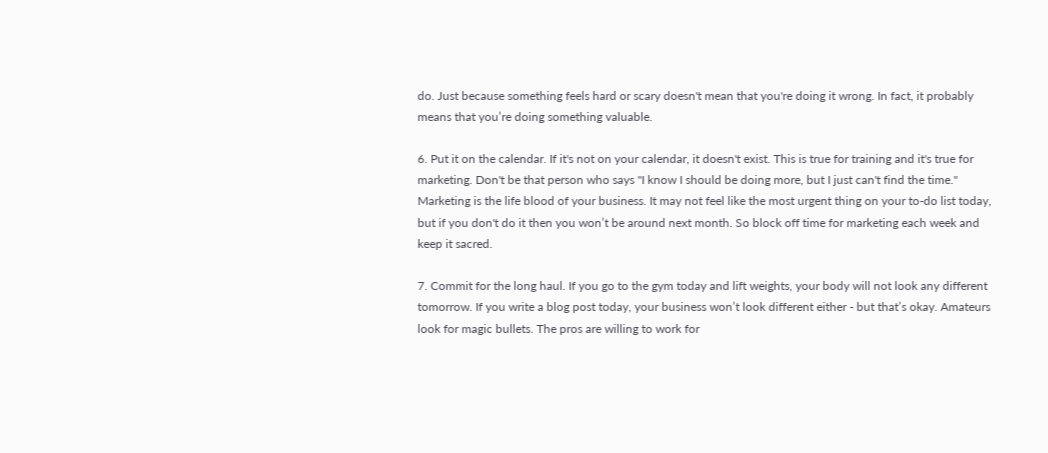do. Just because something feels hard or scary doesn't mean that you're doing it wrong. In fact, it probably means that you’re doing something valuable.

6. Put it on the calendar. If it's not on your calendar, it doesn't exist. This is true for training and it's true for marketing. Don't be that person who says "I know I should be doing more, but I just can't find the time." Marketing is the life blood of your business. It may not feel like the most urgent thing on your to-do list today, but if you don't do it then you won’t be around next month. So block off time for marketing each week and keep it sacred.

7. Commit for the long haul. If you go to the gym today and lift weights, your body will not look any different tomorrow. If you write a blog post today, your business won’t look different either - but that’s okay. Amateurs look for magic bullets. The pros are willing to work for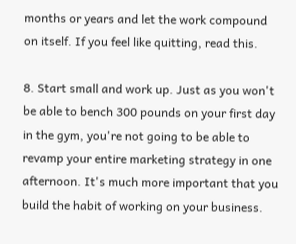months or years and let the work compound on itself. If you feel like quitting, read this.

8. Start small and work up. Just as you won't be able to bench 300 pounds on your first day in the gym, you're not going to be able to revamp your entire marketing strategy in one afternoon. It's much more important that you build the habit of working on your business.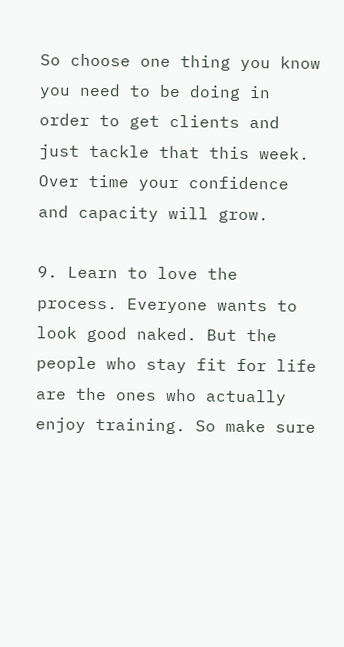So choose one thing you know you need to be doing in order to get clients and just tackle that this week. Over time your confidence and capacity will grow.

9. Learn to love the process. Everyone wants to look good naked. But the people who stay fit for life are the ones who actually enjoy training. So make sure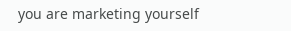you are marketing yourself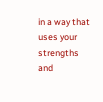in a way that uses your strengths and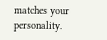matches your personality.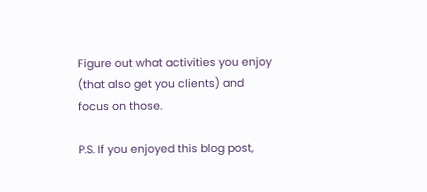Figure out what activities you enjoy (that also get you clients) and focus on those.

P.S. If you enjoyed this blog post,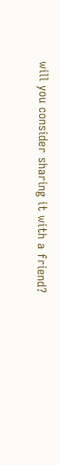will you consider sharing it with a friend?